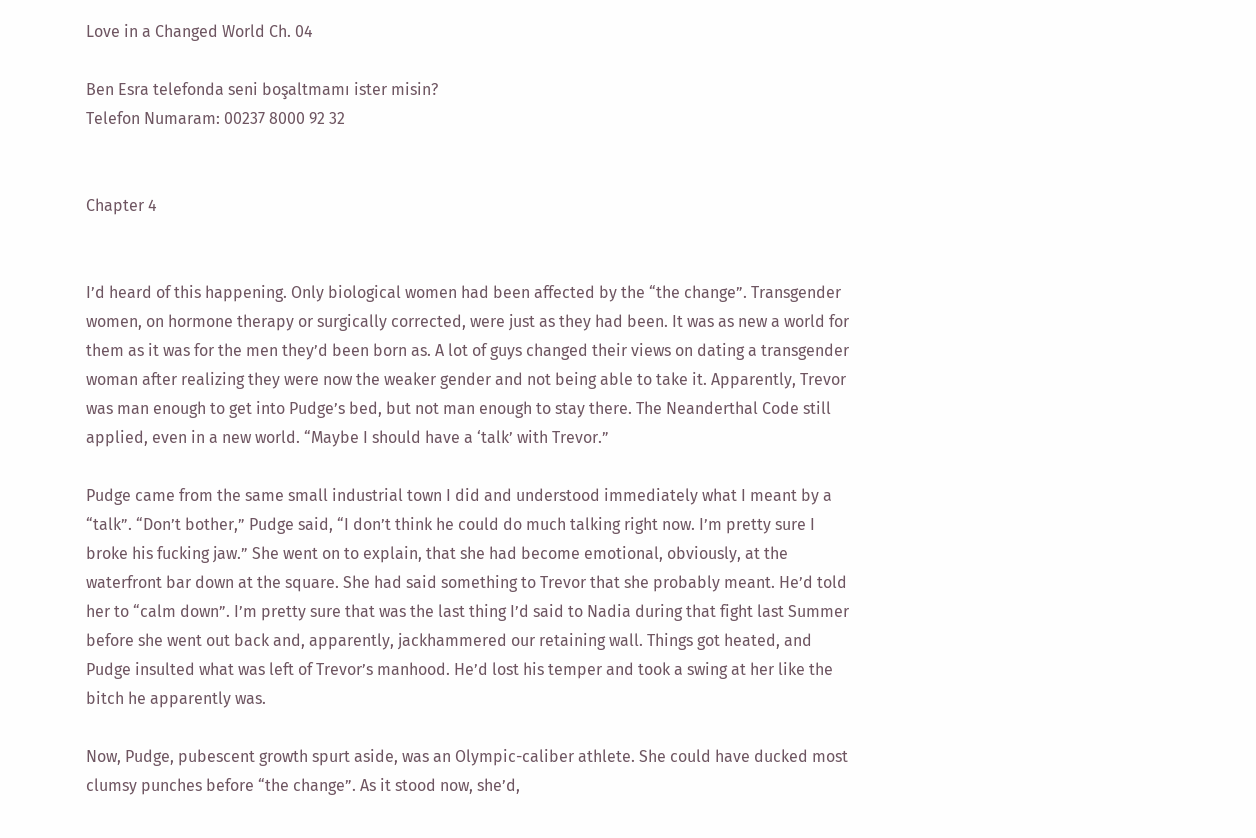Love in a Changed World Ch. 04

Ben Esra telefonda seni boşaltmamı ister misin?
Telefon Numaram: 00237 8000 92 32


Chapter 4


I’d heard of this happening. Only biological women had been affected by the “the change”. Transgender women, on hormone therapy or surgically corrected, were just as they had been. It was as new a world for them as it was for the men they’d been born as. A lot of guys changed their views on dating a transgender woman after realizing they were now the weaker gender and not being able to take it. Apparently, Trevor was man enough to get into Pudge’s bed, but not man enough to stay there. The Neanderthal Code still applied, even in a new world. “Maybe I should have a ‘talk’ with Trevor.”

Pudge came from the same small industrial town I did and understood immediately what I meant by a “talk”. “Don’t bother,” Pudge said, “I don’t think he could do much talking right now. I’m pretty sure I broke his fucking jaw.” She went on to explain, that she had become emotional, obviously, at the waterfront bar down at the square. She had said something to Trevor that she probably meant. He’d told her to “calm down”. I’m pretty sure that was the last thing I’d said to Nadia during that fight last Summer before she went out back and, apparently, jackhammered our retaining wall. Things got heated, and Pudge insulted what was left of Trevor’s manhood. He’d lost his temper and took a swing at her like the bitch he apparently was.

Now, Pudge, pubescent growth spurt aside, was an Olympic-caliber athlete. She could have ducked most clumsy punches before “the change”. As it stood now, she’d,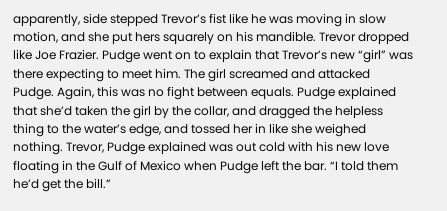apparently, side stepped Trevor’s fist like he was moving in slow motion, and she put hers squarely on his mandible. Trevor dropped like Joe Frazier. Pudge went on to explain that Trevor’s new “girl” was there expecting to meet him. The girl screamed and attacked Pudge. Again, this was no fight between equals. Pudge explained that she’d taken the girl by the collar, and dragged the helpless thing to the water’s edge, and tossed her in like she weighed nothing. Trevor, Pudge explained was out cold with his new love floating in the Gulf of Mexico when Pudge left the bar. “I told them he’d get the bill.”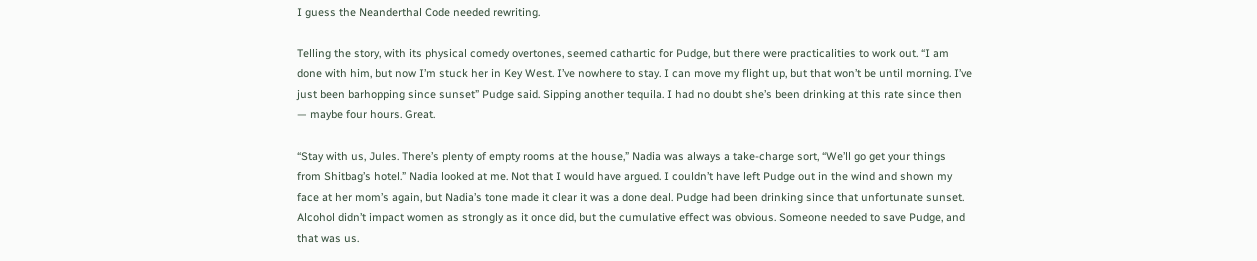I guess the Neanderthal Code needed rewriting.

Telling the story, with its physical comedy overtones, seemed cathartic for Pudge, but there were practicalities to work out. “I am done with him, but now I’m stuck her in Key West. I’ve nowhere to stay. I can move my flight up, but that won’t be until morning. I’ve just been barhopping since sunset” Pudge said. Sipping another tequila. I had no doubt she’s been drinking at this rate since then — maybe four hours. Great.

“Stay with us, Jules. There’s plenty of empty rooms at the house,” Nadia was always a take-charge sort, “We’ll go get your things from Shitbag’s hotel.” Nadia looked at me. Not that I would have argued. I couldn’t have left Pudge out in the wind and shown my face at her mom’s again, but Nadia’s tone made it clear it was a done deal. Pudge had been drinking since that unfortunate sunset. Alcohol didn’t impact women as strongly as it once did, but the cumulative effect was obvious. Someone needed to save Pudge, and that was us.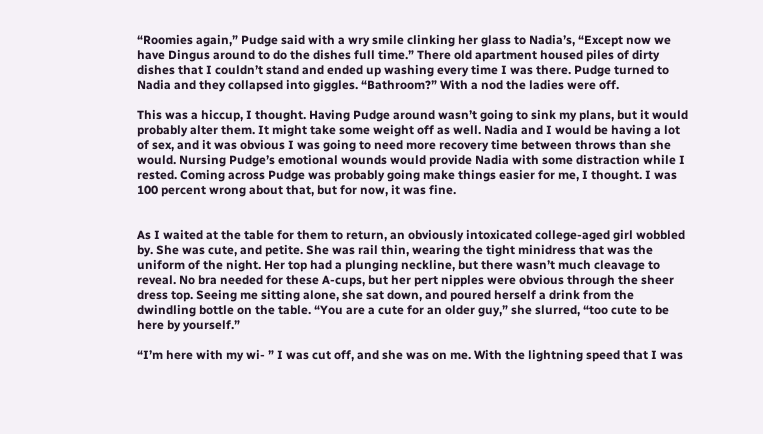“Roomies again,” Pudge said with a wry smile clinking her glass to Nadia’s, “Except now we have Dingus around to do the dishes full time.” There old apartment housed piles of dirty dishes that I couldn’t stand and ended up washing every time I was there. Pudge turned to Nadia and they collapsed into giggles. “Bathroom?” With a nod the ladies were off.

This was a hiccup, I thought. Having Pudge around wasn’t going to sink my plans, but it would probably alter them. It might take some weight off as well. Nadia and I would be having a lot of sex, and it was obvious I was going to need more recovery time between throws than she would. Nursing Pudge’s emotional wounds would provide Nadia with some distraction while I rested. Coming across Pudge was probably going make things easier for me, I thought. I was 100 percent wrong about that, but for now, it was fine.


As I waited at the table for them to return, an obviously intoxicated college-aged girl wobbled by. She was cute, and petite. She was rail thin, wearing the tight minidress that was the uniform of the night. Her top had a plunging neckline, but there wasn’t much cleavage to reveal. No bra needed for these A-cups, but her pert nipples were obvious through the sheer dress top. Seeing me sitting alone, she sat down, and poured herself a drink from the dwindling bottle on the table. “You are a cute for an older guy,” she slurred, “too cute to be here by yourself.”

“I’m here with my wi- ” I was cut off, and she was on me. With the lightning speed that I was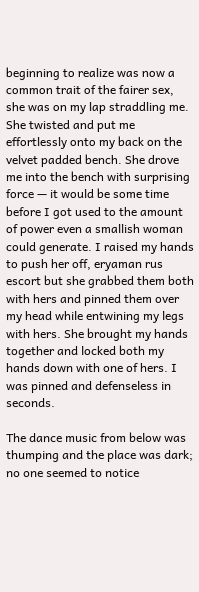beginning to realize was now a common trait of the fairer sex, she was on my lap straddling me. She twisted and put me effortlessly onto my back on the velvet padded bench. She drove me into the bench with surprising force — it would be some time before I got used to the amount of power even a smallish woman could generate. I raised my hands to push her off, eryaman rus escort but she grabbed them both with hers and pinned them over my head while entwining my legs with hers. She brought my hands together and locked both my hands down with one of hers. I was pinned and defenseless in seconds.

The dance music from below was thumping and the place was dark; no one seemed to notice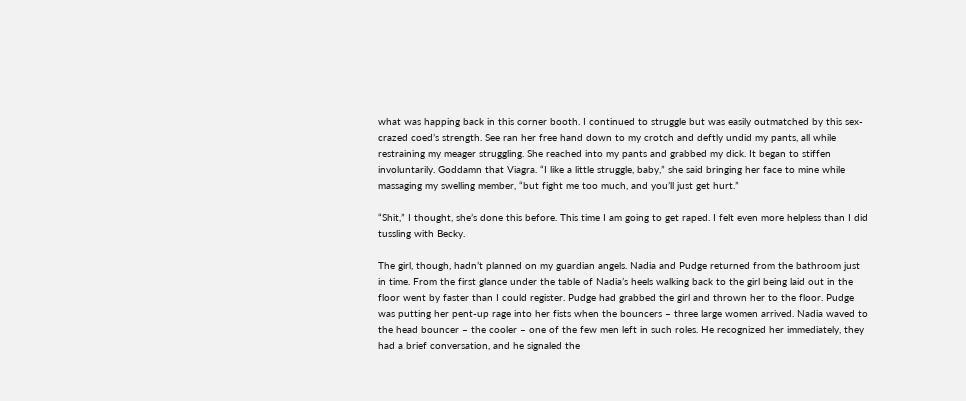what was happing back in this corner booth. I continued to struggle but was easily outmatched by this sex-crazed coed’s strength. See ran her free hand down to my crotch and deftly undid my pants, all while restraining my meager struggling. She reached into my pants and grabbed my dick. It began to stiffen involuntarily. Goddamn that Viagra. “I like a little struggle, baby,” she said bringing her face to mine while massaging my swelling member, “but fight me too much, and you’ll just get hurt.”

“Shit,” I thought, she’s done this before. This time I am going to get raped. I felt even more helpless than I did tussling with Becky.

The girl, though, hadn’t planned on my guardian angels. Nadia and Pudge returned from the bathroom just in time. From the first glance under the table of Nadia’s heels walking back to the girl being laid out in the floor went by faster than I could register. Pudge had grabbed the girl and thrown her to the floor. Pudge was putting her pent-up rage into her fists when the bouncers – three large women arrived. Nadia waved to the head bouncer – the cooler – one of the few men left in such roles. He recognized her immediately, they had a brief conversation, and he signaled the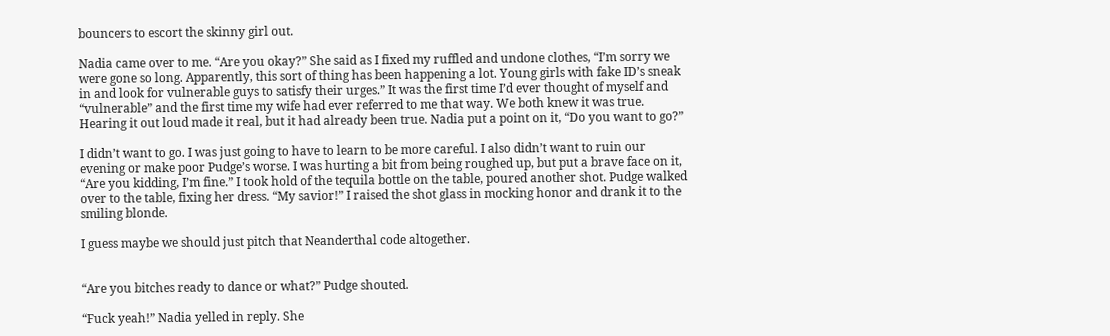bouncers to escort the skinny girl out.

Nadia came over to me. “Are you okay?” She said as I fixed my ruffled and undone clothes, “I’m sorry we were gone so long. Apparently, this sort of thing has been happening a lot. Young girls with fake ID’s sneak in and look for vulnerable guys to satisfy their urges.” It was the first time I’d ever thought of myself and “vulnerable” and the first time my wife had ever referred to me that way. We both knew it was true. Hearing it out loud made it real, but it had already been true. Nadia put a point on it, “Do you want to go?”

I didn’t want to go. I was just going to have to learn to be more careful. I also didn’t want to ruin our evening or make poor Pudge’s worse. I was hurting a bit from being roughed up, but put a brave face on it, “Are you kidding, I’m fine.” I took hold of the tequila bottle on the table, poured another shot. Pudge walked over to the table, fixing her dress. “My savior!” I raised the shot glass in mocking honor and drank it to the smiling blonde.

I guess maybe we should just pitch that Neanderthal code altogether.


“Are you bitches ready to dance or what?” Pudge shouted.

“Fuck yeah!” Nadia yelled in reply. She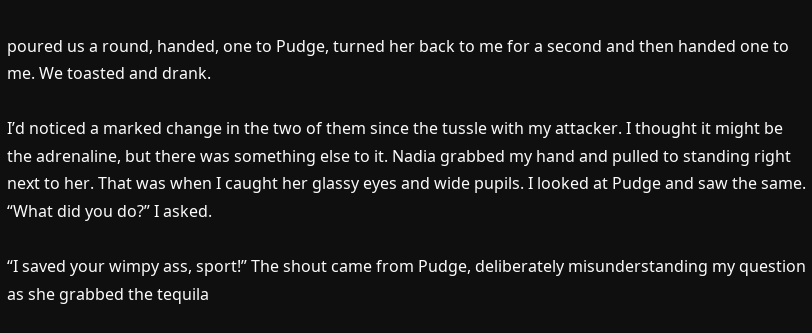poured us a round, handed, one to Pudge, turned her back to me for a second and then handed one to me. We toasted and drank.

I’d noticed a marked change in the two of them since the tussle with my attacker. I thought it might be the adrenaline, but there was something else to it. Nadia grabbed my hand and pulled to standing right next to her. That was when I caught her glassy eyes and wide pupils. I looked at Pudge and saw the same. “What did you do?” I asked.

“I saved your wimpy ass, sport!” The shout came from Pudge, deliberately misunderstanding my question as she grabbed the tequila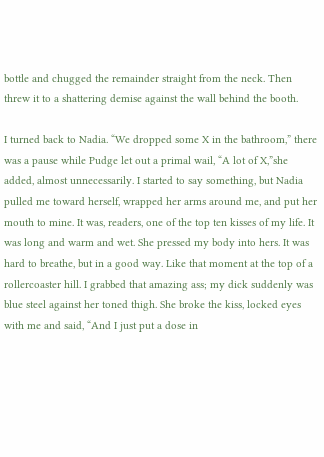bottle and chugged the remainder straight from the neck. Then threw it to a shattering demise against the wall behind the booth.

I turned back to Nadia. “We dropped some X in the bathroom,” there was a pause while Pudge let out a primal wail, “A lot of X,”she added, almost unnecessarily. I started to say something, but Nadia pulled me toward herself, wrapped her arms around me, and put her mouth to mine. It was, readers, one of the top ten kisses of my life. It was long and warm and wet. She pressed my body into hers. It was hard to breathe, but in a good way. Like that moment at the top of a rollercoaster hill. I grabbed that amazing ass; my dick suddenly was blue steel against her toned thigh. She broke the kiss, locked eyes with me and said, “And I just put a dose in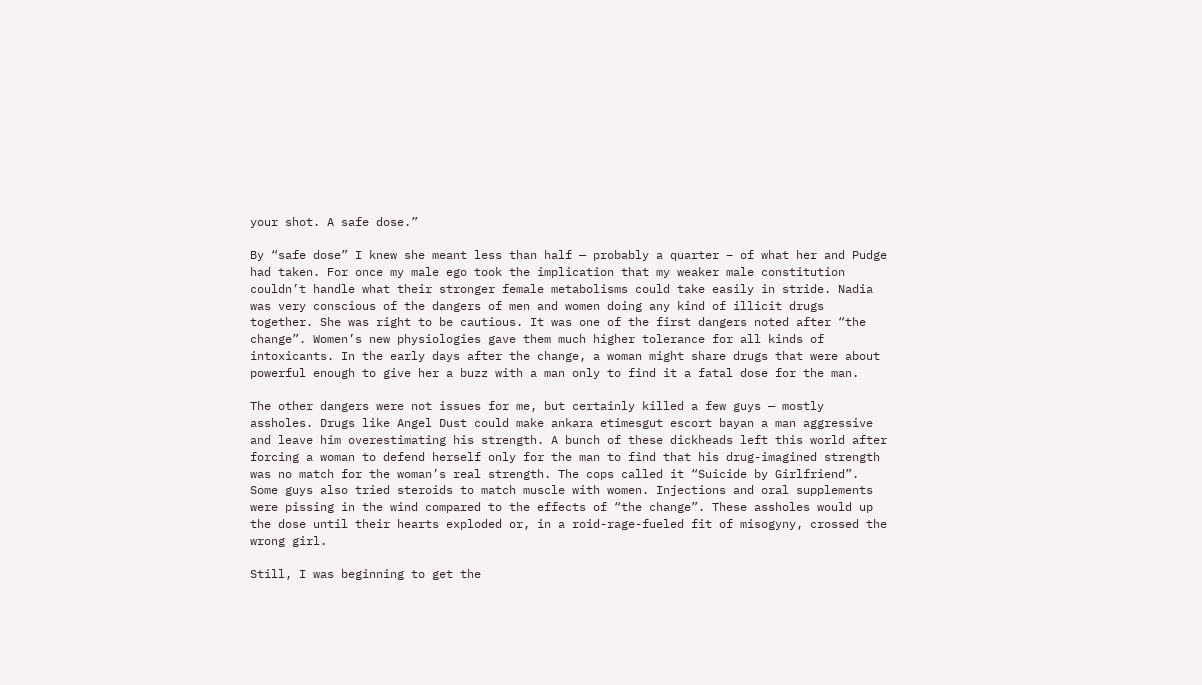your shot. A safe dose.”

By “safe dose” I knew she meant less than half — probably a quarter – of what her and Pudge had taken. For once my male ego took the implication that my weaker male constitution couldn’t handle what their stronger female metabolisms could take easily in stride. Nadia was very conscious of the dangers of men and women doing any kind of illicit drugs together. She was right to be cautious. It was one of the first dangers noted after “the change”. Women’s new physiologies gave them much higher tolerance for all kinds of intoxicants. In the early days after the change, a woman might share drugs that were about powerful enough to give her a buzz with a man only to find it a fatal dose for the man.

The other dangers were not issues for me, but certainly killed a few guys — mostly assholes. Drugs like Angel Dust could make ankara etimesgut escort bayan a man aggressive and leave him overestimating his strength. A bunch of these dickheads left this world after forcing a woman to defend herself only for the man to find that his drug-imagined strength was no match for the woman’s real strength. The cops called it “Suicide by Girlfriend”. Some guys also tried steroids to match muscle with women. Injections and oral supplements were pissing in the wind compared to the effects of “the change”. These assholes would up the dose until their hearts exploded or, in a roid-rage-fueled fit of misogyny, crossed the wrong girl.

Still, I was beginning to get the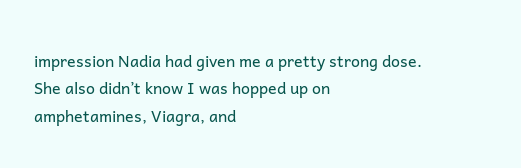impression Nadia had given me a pretty strong dose. She also didn’t know I was hopped up on amphetamines, Viagra, and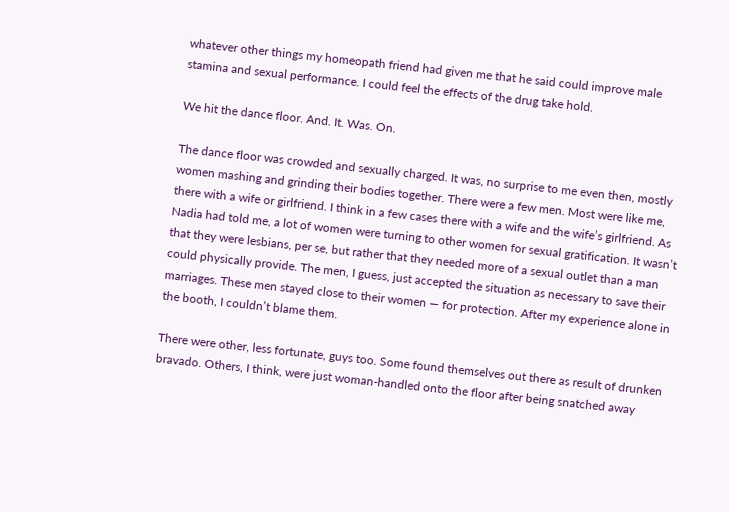whatever other things my homeopath friend had given me that he said could improve male stamina and sexual performance. I could feel the effects of the drug take hold.

We hit the dance floor. And. It. Was. On.

The dance floor was crowded and sexually charged. It was, no surprise to me even then, mostly women mashing and grinding their bodies together. There were a few men. Most were like me, there with a wife or girlfriend. I think in a few cases there with a wife and the wife’s girlfriend. As Nadia had told me, a lot of women were turning to other women for sexual gratification. It wasn’t that they were lesbians, per se, but rather that they needed more of a sexual outlet than a man could physically provide. The men, I guess, just accepted the situation as necessary to save their marriages. These men stayed close to their women — for protection. After my experience alone in the booth, I couldn’t blame them.

There were other, less fortunate, guys too. Some found themselves out there as result of drunken bravado. Others, I think, were just woman-handled onto the floor after being snatched away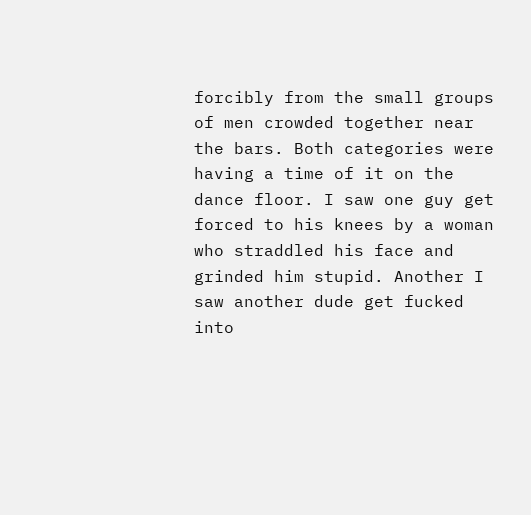forcibly from the small groups of men crowded together near the bars. Both categories were having a time of it on the dance floor. I saw one guy get forced to his knees by a woman who straddled his face and grinded him stupid. Another I saw another dude get fucked into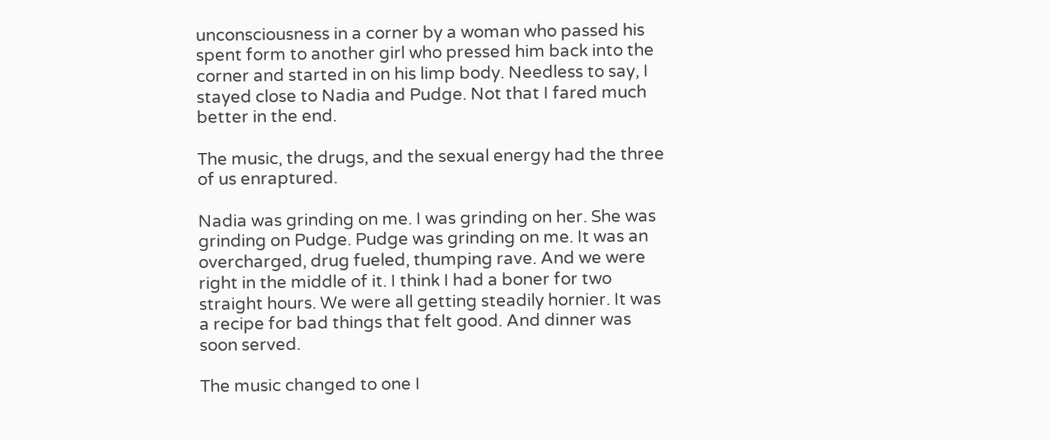unconsciousness in a corner by a woman who passed his spent form to another girl who pressed him back into the corner and started in on his limp body. Needless to say, I stayed close to Nadia and Pudge. Not that I fared much better in the end.

The music, the drugs, and the sexual energy had the three of us enraptured.

Nadia was grinding on me. I was grinding on her. She was grinding on Pudge. Pudge was grinding on me. It was an overcharged, drug fueled, thumping rave. And we were right in the middle of it. I think I had a boner for two straight hours. We were all getting steadily hornier. It was a recipe for bad things that felt good. And dinner was soon served.

The music changed to one I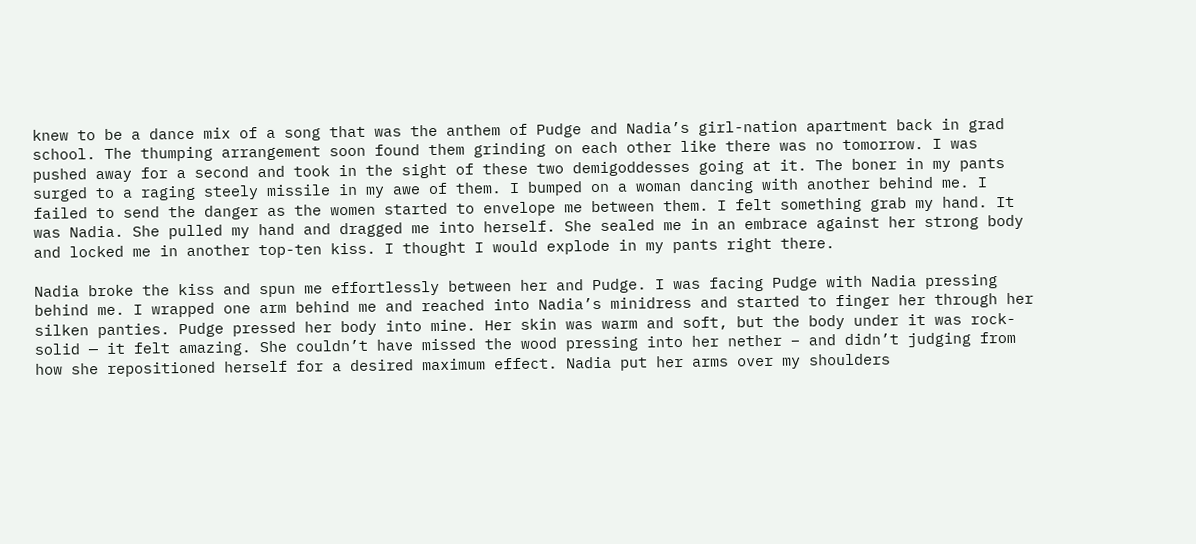knew to be a dance mix of a song that was the anthem of Pudge and Nadia’s girl-nation apartment back in grad school. The thumping arrangement soon found them grinding on each other like there was no tomorrow. I was pushed away for a second and took in the sight of these two demigoddesses going at it. The boner in my pants surged to a raging steely missile in my awe of them. I bumped on a woman dancing with another behind me. I failed to send the danger as the women started to envelope me between them. I felt something grab my hand. It was Nadia. She pulled my hand and dragged me into herself. She sealed me in an embrace against her strong body and locked me in another top-ten kiss. I thought I would explode in my pants right there.

Nadia broke the kiss and spun me effortlessly between her and Pudge. I was facing Pudge with Nadia pressing behind me. I wrapped one arm behind me and reached into Nadia’s minidress and started to finger her through her silken panties. Pudge pressed her body into mine. Her skin was warm and soft, but the body under it was rock-solid — it felt amazing. She couldn’t have missed the wood pressing into her nether – and didn’t judging from how she repositioned herself for a desired maximum effect. Nadia put her arms over my shoulders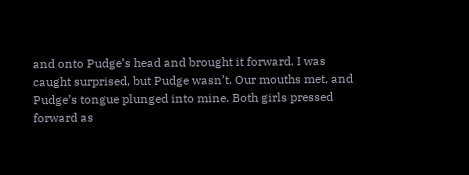and onto Pudge’s head and brought it forward. I was caught surprised, but Pudge wasn’t. Our mouths met, and Pudge’s tongue plunged into mine. Both girls pressed forward as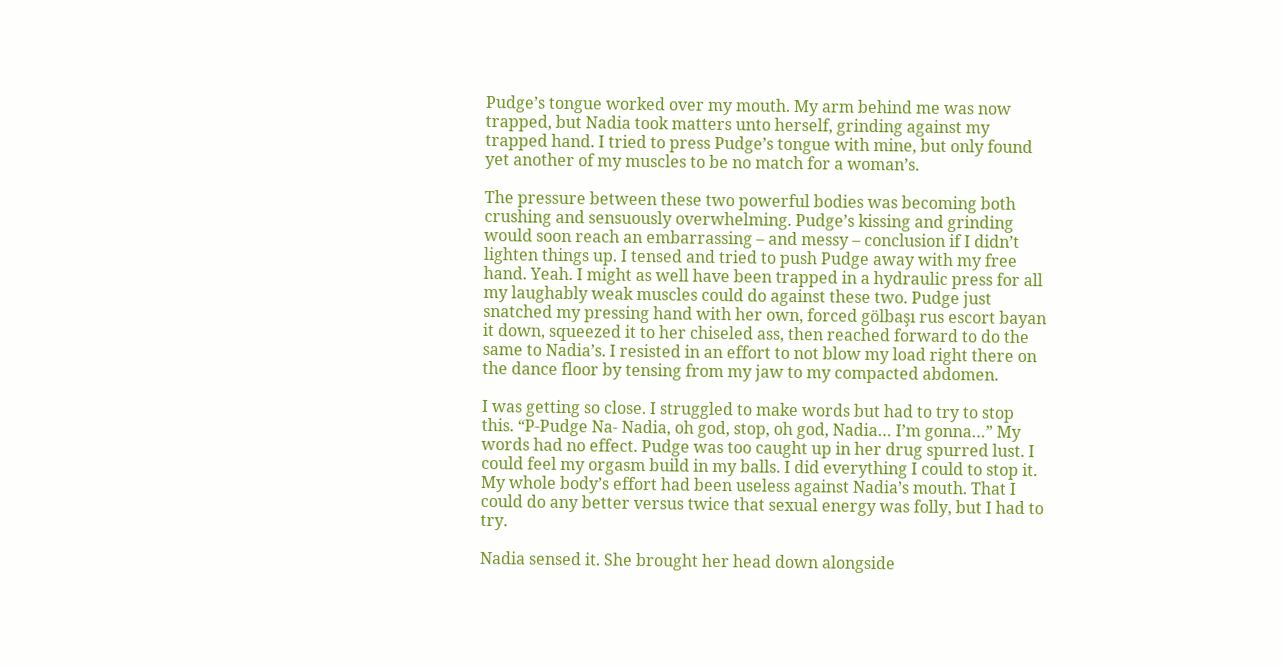Pudge’s tongue worked over my mouth. My arm behind me was now trapped, but Nadia took matters unto herself, grinding against my trapped hand. I tried to press Pudge’s tongue with mine, but only found yet another of my muscles to be no match for a woman’s.

The pressure between these two powerful bodies was becoming both crushing and sensuously overwhelming. Pudge’s kissing and grinding would soon reach an embarrassing – and messy – conclusion if I didn’t lighten things up. I tensed and tried to push Pudge away with my free hand. Yeah. I might as well have been trapped in a hydraulic press for all my laughably weak muscles could do against these two. Pudge just snatched my pressing hand with her own, forced gölbaşı rus escort bayan it down, squeezed it to her chiseled ass, then reached forward to do the same to Nadia’s. I resisted in an effort to not blow my load right there on the dance floor by tensing from my jaw to my compacted abdomen.

I was getting so close. I struggled to make words but had to try to stop this. “P-Pudge Na- Nadia, oh god, stop, oh god, Nadia… I’m gonna…” My words had no effect. Pudge was too caught up in her drug spurred lust. I could feel my orgasm build in my balls. I did everything I could to stop it. My whole body’s effort had been useless against Nadia’s mouth. That I could do any better versus twice that sexual energy was folly, but I had to try.

Nadia sensed it. She brought her head down alongside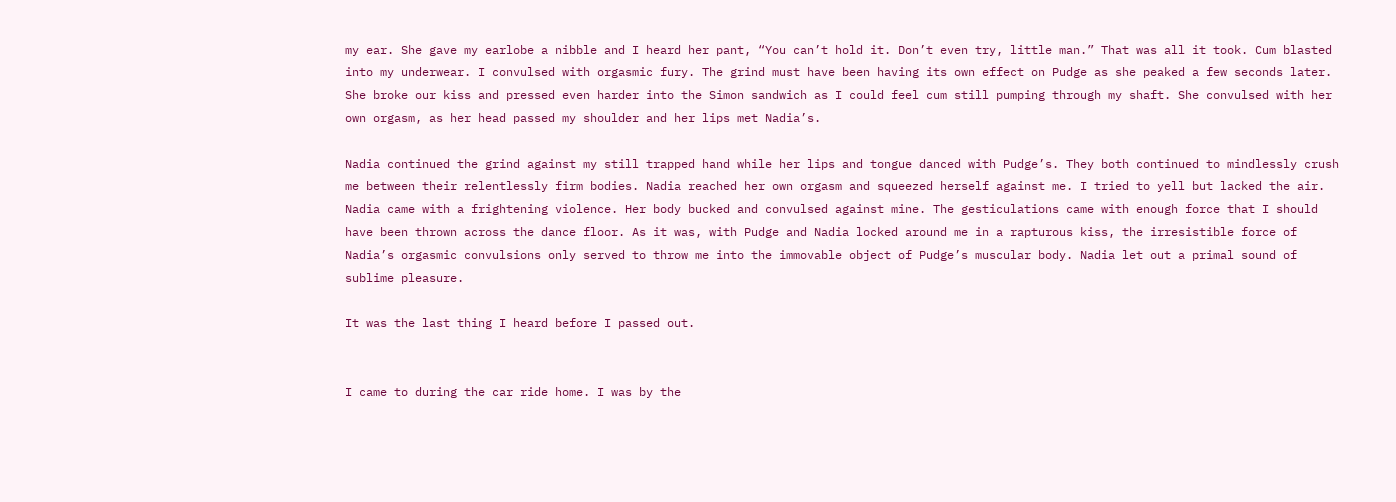my ear. She gave my earlobe a nibble and I heard her pant, “You can’t hold it. Don’t even try, little man.” That was all it took. Cum blasted into my underwear. I convulsed with orgasmic fury. The grind must have been having its own effect on Pudge as she peaked a few seconds later. She broke our kiss and pressed even harder into the Simon sandwich as I could feel cum still pumping through my shaft. She convulsed with her own orgasm, as her head passed my shoulder and her lips met Nadia’s.

Nadia continued the grind against my still trapped hand while her lips and tongue danced with Pudge’s. They both continued to mindlessly crush me between their relentlessly firm bodies. Nadia reached her own orgasm and squeezed herself against me. I tried to yell but lacked the air. Nadia came with a frightening violence. Her body bucked and convulsed against mine. The gesticulations came with enough force that I should have been thrown across the dance floor. As it was, with Pudge and Nadia locked around me in a rapturous kiss, the irresistible force of Nadia’s orgasmic convulsions only served to throw me into the immovable object of Pudge’s muscular body. Nadia let out a primal sound of sublime pleasure.

It was the last thing I heard before I passed out.


I came to during the car ride home. I was by the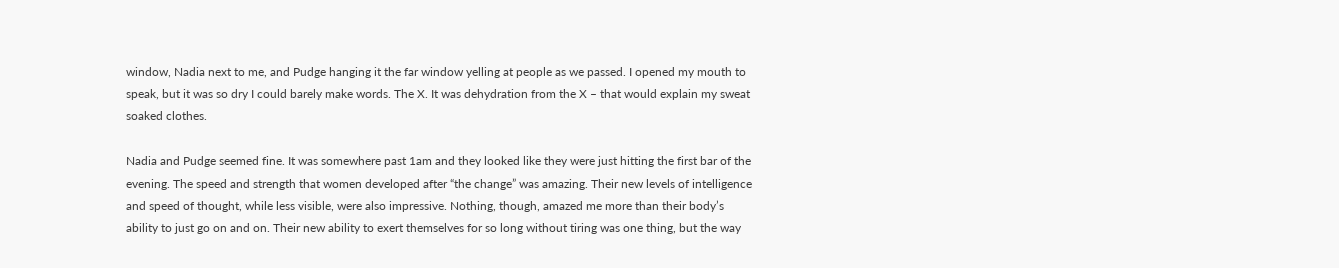window, Nadia next to me, and Pudge hanging it the far window yelling at people as we passed. I opened my mouth to speak, but it was so dry I could barely make words. The X. It was dehydration from the X – that would explain my sweat soaked clothes.

Nadia and Pudge seemed fine. It was somewhere past 1am and they looked like they were just hitting the first bar of the evening. The speed and strength that women developed after “the change” was amazing. Their new levels of intelligence and speed of thought, while less visible, were also impressive. Nothing, though, amazed me more than their body’s ability to just go on and on. Their new ability to exert themselves for so long without tiring was one thing, but the way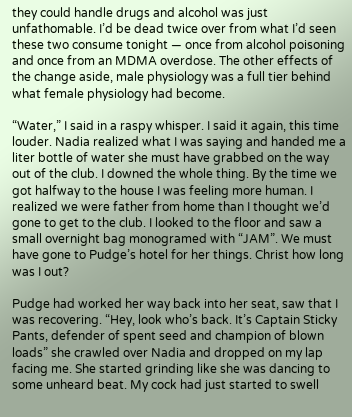they could handle drugs and alcohol was just unfathomable. I’d be dead twice over from what I’d seen these two consume tonight — once from alcohol poisoning and once from an MDMA overdose. The other effects of the change aside, male physiology was a full tier behind what female physiology had become.

“Water,” I said in a raspy whisper. I said it again, this time louder. Nadia realized what I was saying and handed me a liter bottle of water she must have grabbed on the way out of the club. I downed the whole thing. By the time we got halfway to the house I was feeling more human. I realized we were father from home than I thought we’d gone to get to the club. I looked to the floor and saw a small overnight bag monogramed with “JAM”. We must have gone to Pudge’s hotel for her things. Christ how long was I out?

Pudge had worked her way back into her seat, saw that I was recovering. “Hey, look who’s back. It’s Captain Sticky Pants, defender of spent seed and champion of blown loads” she crawled over Nadia and dropped on my lap facing me. She started grinding like she was dancing to some unheard beat. My cock had just started to swell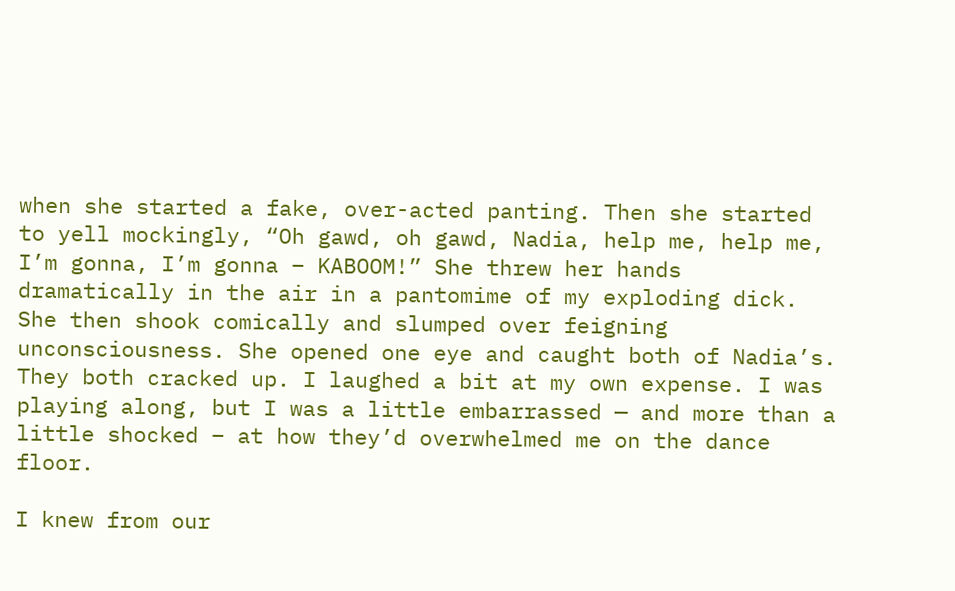when she started a fake, over-acted panting. Then she started to yell mockingly, “Oh gawd, oh gawd, Nadia, help me, help me, I’m gonna, I’m gonna – KABOOM!” She threw her hands dramatically in the air in a pantomime of my exploding dick. She then shook comically and slumped over feigning unconsciousness. She opened one eye and caught both of Nadia’s. They both cracked up. I laughed a bit at my own expense. I was playing along, but I was a little embarrassed — and more than a little shocked – at how they’d overwhelmed me on the dance floor.

I knew from our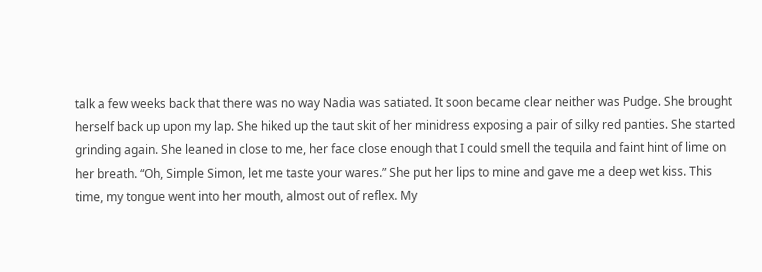talk a few weeks back that there was no way Nadia was satiated. It soon became clear neither was Pudge. She brought herself back up upon my lap. She hiked up the taut skit of her minidress exposing a pair of silky red panties. She started grinding again. She leaned in close to me, her face close enough that I could smell the tequila and faint hint of lime on her breath. “Oh, Simple Simon, let me taste your wares.” She put her lips to mine and gave me a deep wet kiss. This time, my tongue went into her mouth, almost out of reflex. My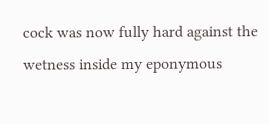cock was now fully hard against the wetness inside my eponymous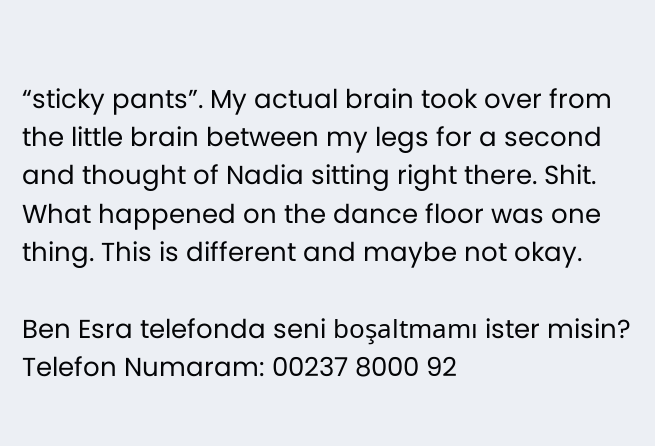“sticky pants”. My actual brain took over from the little brain between my legs for a second and thought of Nadia sitting right there. Shit. What happened on the dance floor was one thing. This is different and maybe not okay.

Ben Esra telefonda seni boşaltmamı ister misin?
Telefon Numaram: 00237 8000 92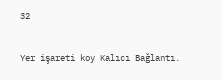32

Yer işareti koy Kalıcı Bağlantı.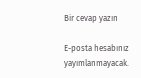Bir cevap yazın

E-posta hesabınız yayımlanmayacak.